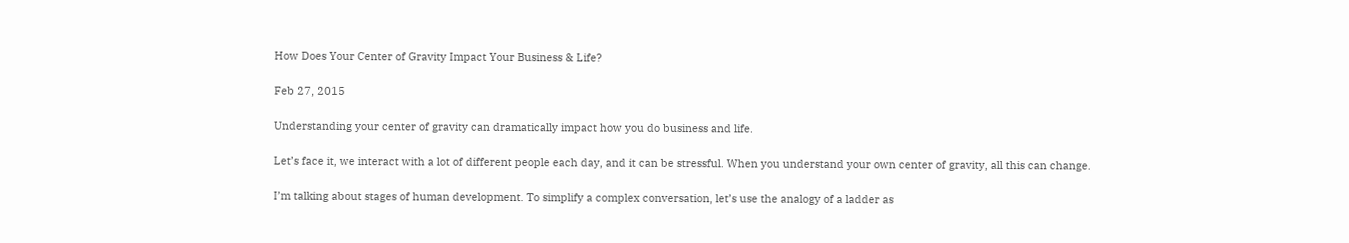How Does Your Center of Gravity Impact Your Business & Life?

Feb 27, 2015

Understanding your center of gravity can dramatically impact how you do business and life.

Let’s face it, we interact with a lot of different people each day, and it can be stressful. When you understand your own center of gravity, all this can change.

I’m talking about stages of human development. To simplify a complex conversation, let’s use the analogy of a ladder as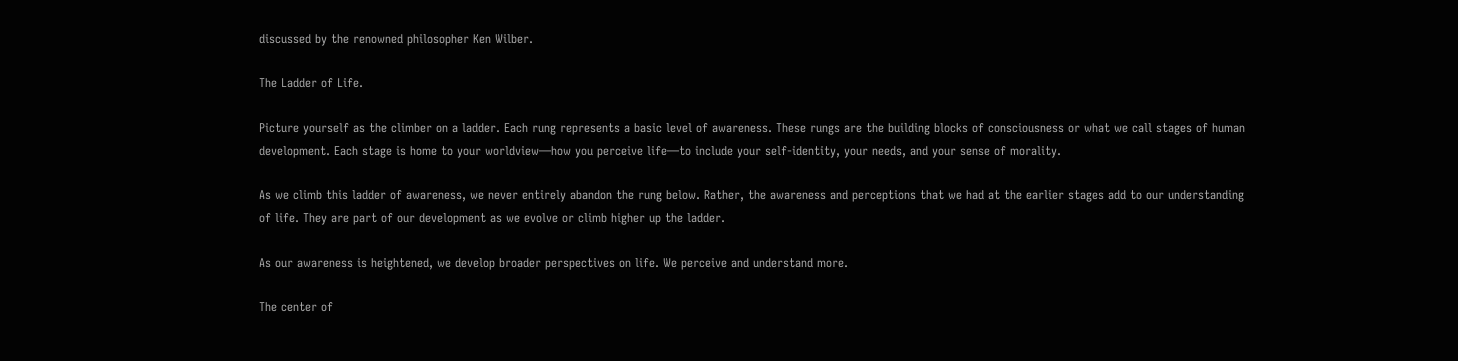discussed by the renowned philosopher Ken Wilber.

The Ladder of Life.

Picture yourself as the climber on a ladder. Each rung represents a basic level of awareness. These rungs are the building blocks of consciousness or what we call stages of human development. Each stage is home to your worldview—how you perceive life—to include your self-identity, your needs, and your sense of morality.

As we climb this ladder of awareness, we never entirely abandon the rung below. Rather, the awareness and perceptions that we had at the earlier stages add to our understanding of life. They are part of our development as we evolve or climb higher up the ladder.

As our awareness is heightened, we develop broader perspectives on life. We perceive and understand more.

The center of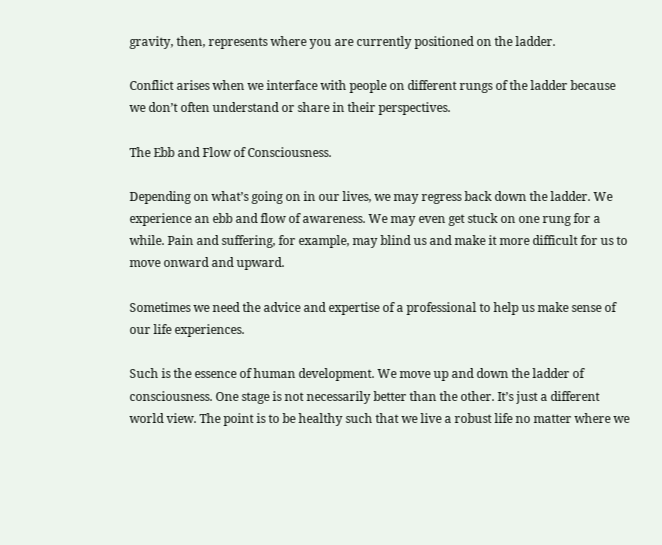gravity, then, represents where you are currently positioned on the ladder.

Conflict arises when we interface with people on different rungs of the ladder because we don’t often understand or share in their perspectives.

The Ebb and Flow of Consciousness.

Depending on what’s going on in our lives, we may regress back down the ladder. We experience an ebb and flow of awareness. We may even get stuck on one rung for a while. Pain and suffering, for example, may blind us and make it more difficult for us to move onward and upward.

Sometimes we need the advice and expertise of a professional to help us make sense of our life experiences.

Such is the essence of human development. We move up and down the ladder of consciousness. One stage is not necessarily better than the other. It’s just a different world view. The point is to be healthy such that we live a robust life no matter where we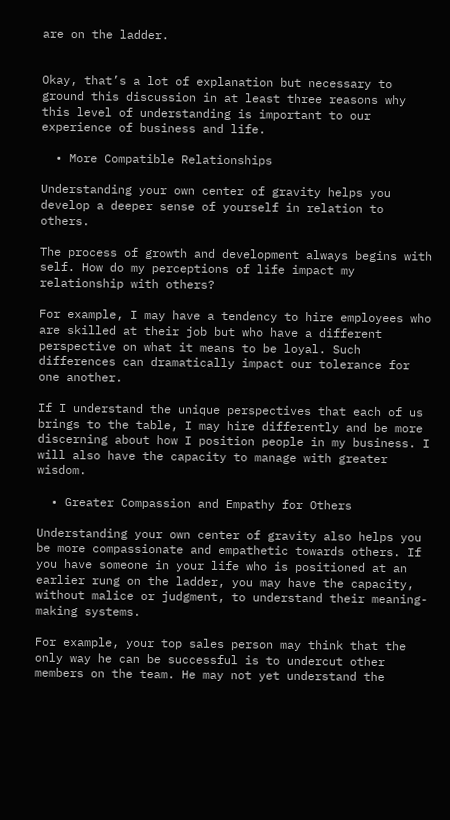are on the ladder.


Okay, that’s a lot of explanation but necessary to ground this discussion in at least three reasons why this level of understanding is important to our experience of business and life.

  • More Compatible Relationships

Understanding your own center of gravity helps you develop a deeper sense of yourself in relation to others.

The process of growth and development always begins with self. How do my perceptions of life impact my relationship with others?

For example, I may have a tendency to hire employees who are skilled at their job but who have a different perspective on what it means to be loyal. Such differences can dramatically impact our tolerance for one another.

If I understand the unique perspectives that each of us brings to the table, I may hire differently and be more discerning about how I position people in my business. I will also have the capacity to manage with greater wisdom.

  • Greater Compassion and Empathy for Others

Understanding your own center of gravity also helps you be more compassionate and empathetic towards others. If you have someone in your life who is positioned at an earlier rung on the ladder, you may have the capacity, without malice or judgment, to understand their meaning-making systems.

For example, your top sales person may think that the only way he can be successful is to undercut other members on the team. He may not yet understand the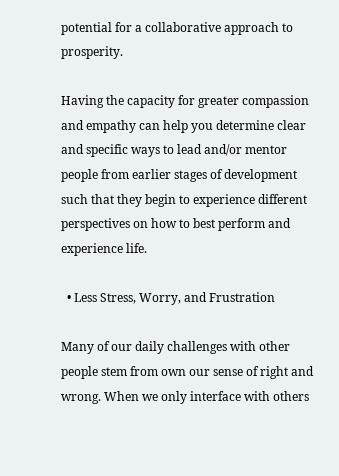potential for a collaborative approach to prosperity.

Having the capacity for greater compassion and empathy can help you determine clear and specific ways to lead and/or mentor people from earlier stages of development such that they begin to experience different perspectives on how to best perform and experience life.

  • Less Stress, Worry, and Frustration

Many of our daily challenges with other people stem from own our sense of right and wrong. When we only interface with others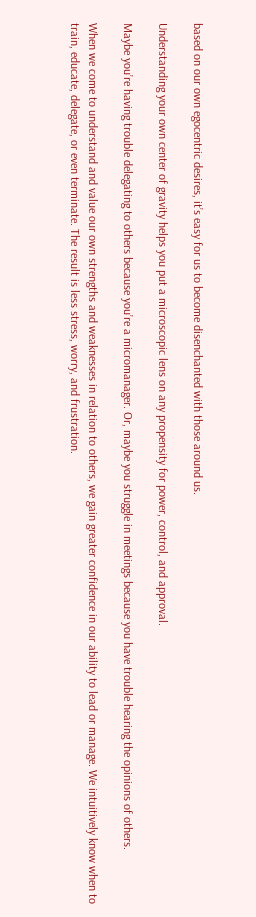based on our own egocentric desires, it’s easy for us to become disenchanted with those around us.

Understanding your own center of gravity helps you put a microscopic lens on any propensity for power, control, and approval.

Maybe you’re having trouble delegating to others because you’re a micromanager. Or, maybe you struggle in meetings because you have trouble hearing the opinions of others.

When we come to understand and value our own strengths and weaknesses in relation to others, we gain greater confidence in our ability to lead or manage. We intuitively know when to train, educate, delegate, or even terminate. The result is less stress, worry, and frustration.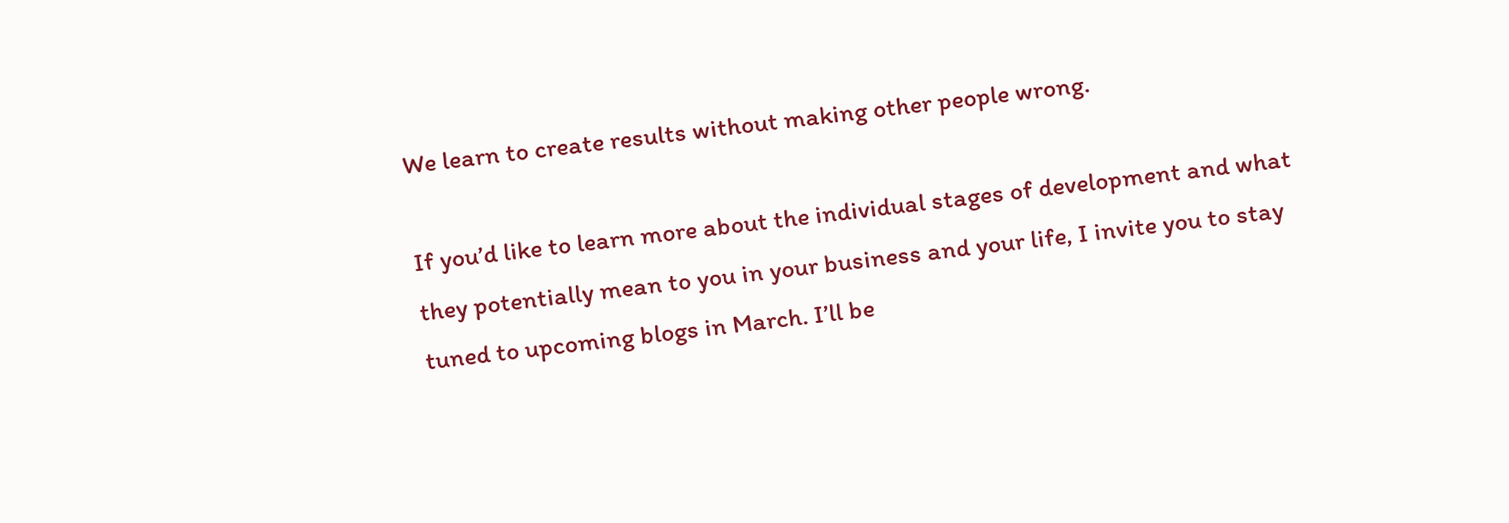We learn to create results without making other people wrong.

If you’d like to learn more about the individual stages of development and what they potentially mean to you in your business and your life, I invite you to stay tuned to upcoming blogs in March. I’ll be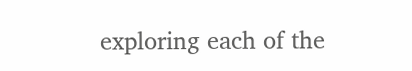exploring each of the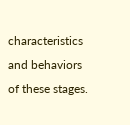characteristics and behaviors of these stages.